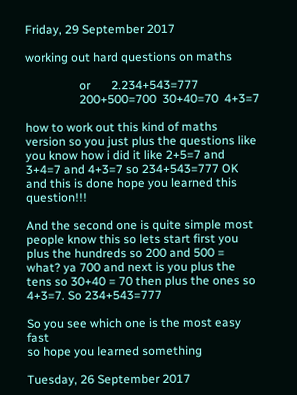Friday, 29 September 2017

working out hard questions on maths

                  or       2.234+543=777
                  200+500=700  30+40=70  4+3=7

how to work out this kind of maths version so you just plus the questions like you know how i did it like 2+5=7 and 3+4=7 and 4+3=7 so 234+543=777 OK and this is done hope you learned this question!!!

And the second one is quite simple most people know this so lets start first you plus the hundreds so 200 and 500 = what? ya 700 and next is you plus the tens so 30+40 = 70 then plus the ones so 4+3=7. So 234+543=777

So you see which one is the most easy fast
so hope you learned something

Tuesday, 26 September 2017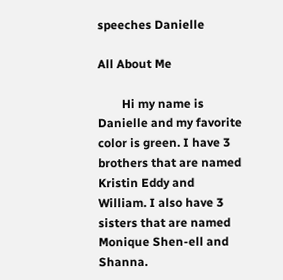speeches Danielle

All About Me

        Hi my name is Danielle and my favorite color is green. I have 3 brothers that are named Kristin Eddy and William. I also have 3 sisters that are named Monique Shen-ell and Shanna.